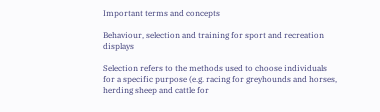Important terms and concepts

Behaviour, selection and training for sport and recreation displays

Selection refers to the methods used to choose individuals for a specific purpose (e.g. racing for greyhounds and horses, herding sheep and cattle for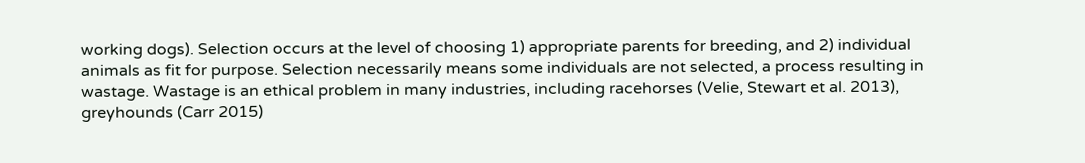working dogs). Selection occurs at the level of choosing 1) appropriate parents for breeding, and 2) individual animals as fit for purpose. Selection necessarily means some individuals are not selected, a process resulting in wastage. Wastage is an ethical problem in many industries, including racehorses (Velie, Stewart et al. 2013), greyhounds (Carr 2015)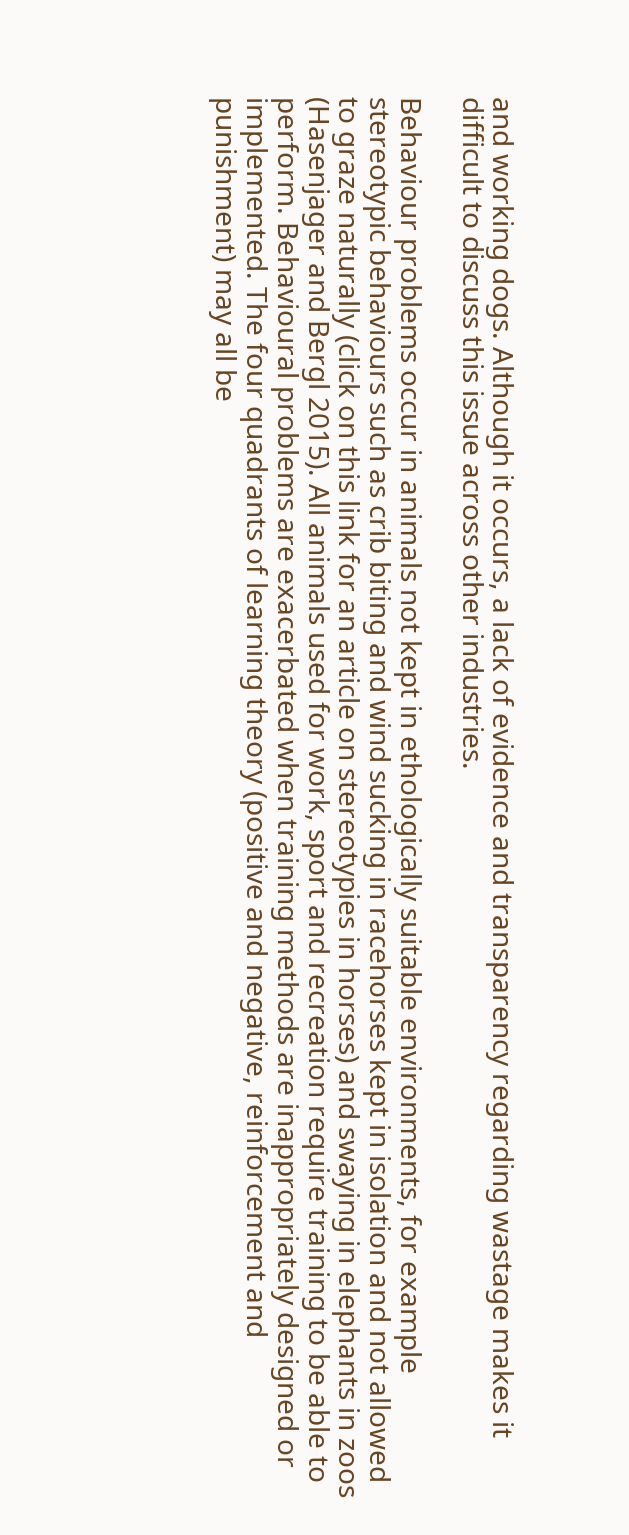and working dogs. Although it occurs, a lack of evidence and transparency regarding wastage makes it difficult to discuss this issue across other industries.

Behaviour problems occur in animals not kept in ethologically suitable environments, for example stereotypic behaviours such as crib biting and wind sucking in racehorses kept in isolation and not allowed to graze naturally (click on this link for an article on stereotypies in horses) and swaying in elephants in zoos (Hasenjager and Bergl 2015). All animals used for work, sport and recreation require training to be able to perform. Behavioural problems are exacerbated when training methods are inappropriately designed or implemented. The four quadrants of learning theory (positive and negative, reinforcement and punishment) may all be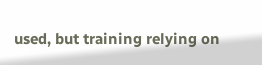used, but training relying on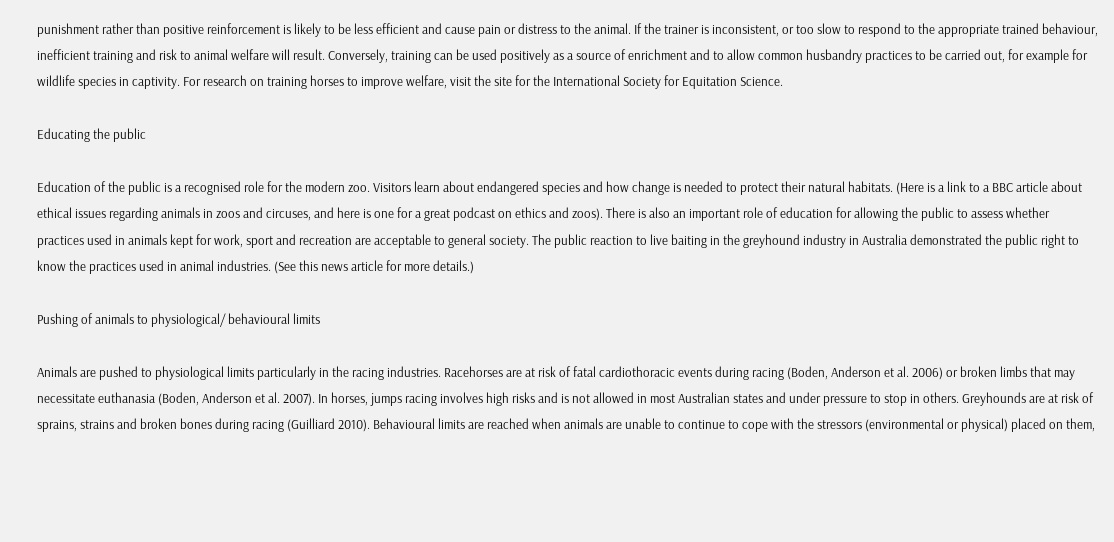punishment rather than positive reinforcement is likely to be less efficient and cause pain or distress to the animal. If the trainer is inconsistent, or too slow to respond to the appropriate trained behaviour, inefficient training and risk to animal welfare will result. Conversely, training can be used positively as a source of enrichment and to allow common husbandry practices to be carried out, for example for wildlife species in captivity. For research on training horses to improve welfare, visit the site for the International Society for Equitation Science.

Educating the public

Education of the public is a recognised role for the modern zoo. Visitors learn about endangered species and how change is needed to protect their natural habitats. (Here is a link to a BBC article about ethical issues regarding animals in zoos and circuses, and here is one for a great podcast on ethics and zoos). There is also an important role of education for allowing the public to assess whether practices used in animals kept for work, sport and recreation are acceptable to general society. The public reaction to live baiting in the greyhound industry in Australia demonstrated the public right to know the practices used in animal industries. (See this news article for more details.)

Pushing of animals to physiological/ behavioural limits

Animals are pushed to physiological limits particularly in the racing industries. Racehorses are at risk of fatal cardiothoracic events during racing (Boden, Anderson et al. 2006) or broken limbs that may necessitate euthanasia (Boden, Anderson et al. 2007). In horses, jumps racing involves high risks and is not allowed in most Australian states and under pressure to stop in others. Greyhounds are at risk of sprains, strains and broken bones during racing (Guilliard 2010). Behavioural limits are reached when animals are unable to continue to cope with the stressors (environmental or physical) placed on them,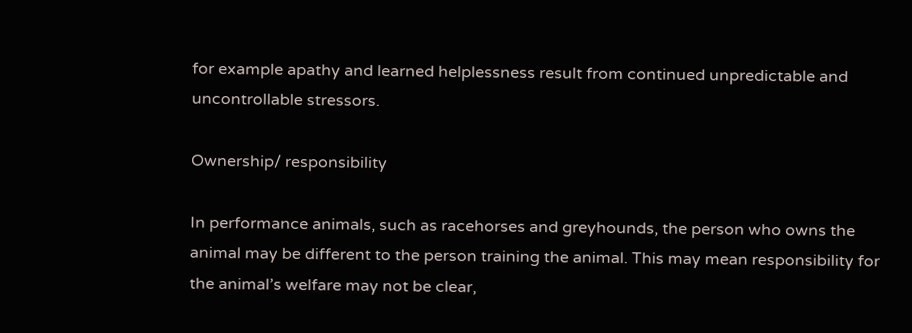for example apathy and learned helplessness result from continued unpredictable and uncontrollable stressors.

Ownership/ responsibility

In performance animals, such as racehorses and greyhounds, the person who owns the animal may be different to the person training the animal. This may mean responsibility for the animal’s welfare may not be clear,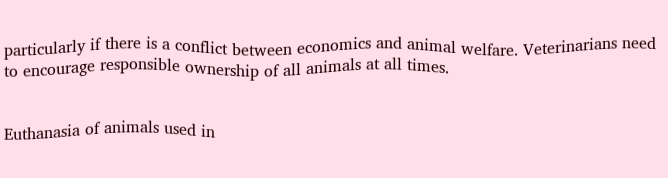particularly if there is a conflict between economics and animal welfare. Veterinarians need to encourage responsible ownership of all animals at all times.


Euthanasia of animals used in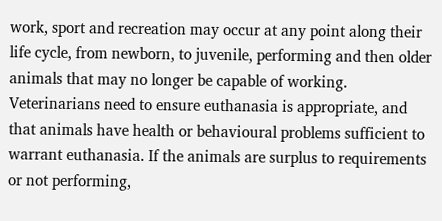work, sport and recreation may occur at any point along their life cycle, from newborn, to juvenile, performing and then older animals that may no longer be capable of working. Veterinarians need to ensure euthanasia is appropriate, and that animals have health or behavioural problems sufficient to warrant euthanasia. If the animals are surplus to requirements or not performing,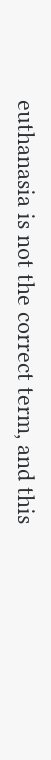euthanasia is not the correct term, and this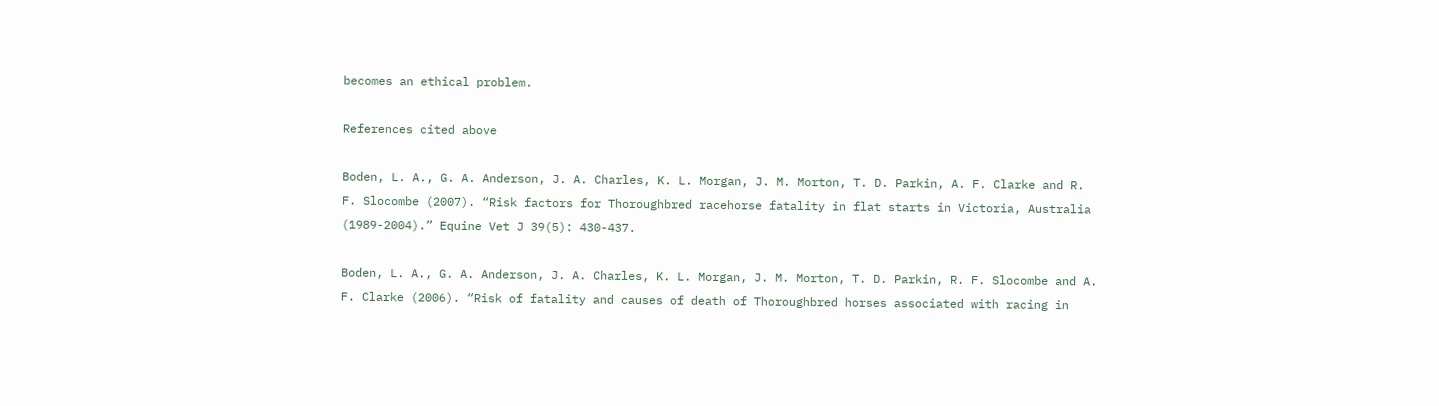becomes an ethical problem.

References cited above

Boden, L. A., G. A. Anderson, J. A. Charles, K. L. Morgan, J. M. Morton, T. D. Parkin, A. F. Clarke and R. F. Slocombe (2007). “Risk factors for Thoroughbred racehorse fatality in flat starts in Victoria, Australia (1989-2004).” Equine Vet J 39(5): 430-437.

Boden, L. A., G. A. Anderson, J. A. Charles, K. L. Morgan, J. M. Morton, T. D. Parkin, R. F. Slocombe and A. F. Clarke (2006). “Risk of fatality and causes of death of Thoroughbred horses associated with racing in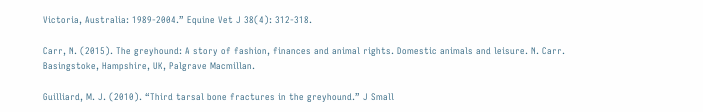Victoria, Australia: 1989-2004.” Equine Vet J 38(4): 312-318.

Carr, N. (2015). The greyhound: A story of fashion, finances and animal rights. Domestic animals and leisure. N. Carr. Basingstoke, Hampshire, UK, Palgrave Macmillan.

Guilliard, M. J. (2010). “Third tarsal bone fractures in the greyhound.” J Small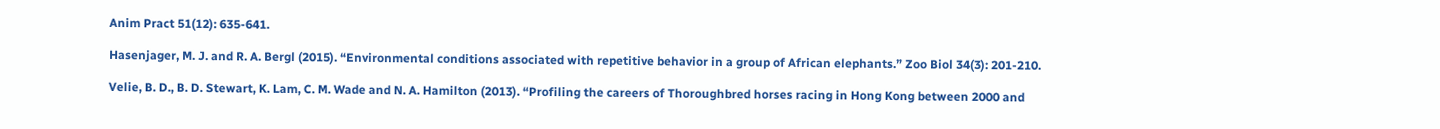Anim Pract 51(12): 635-641.

Hasenjager, M. J. and R. A. Bergl (2015). “Environmental conditions associated with repetitive behavior in a group of African elephants.” Zoo Biol 34(3): 201-210.

Velie, B. D., B. D. Stewart, K. Lam, C. M. Wade and N. A. Hamilton (2013). “Profiling the careers of Thoroughbred horses racing in Hong Kong between 2000 and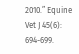2010.” Equine Vet J 45(6): 694-699.